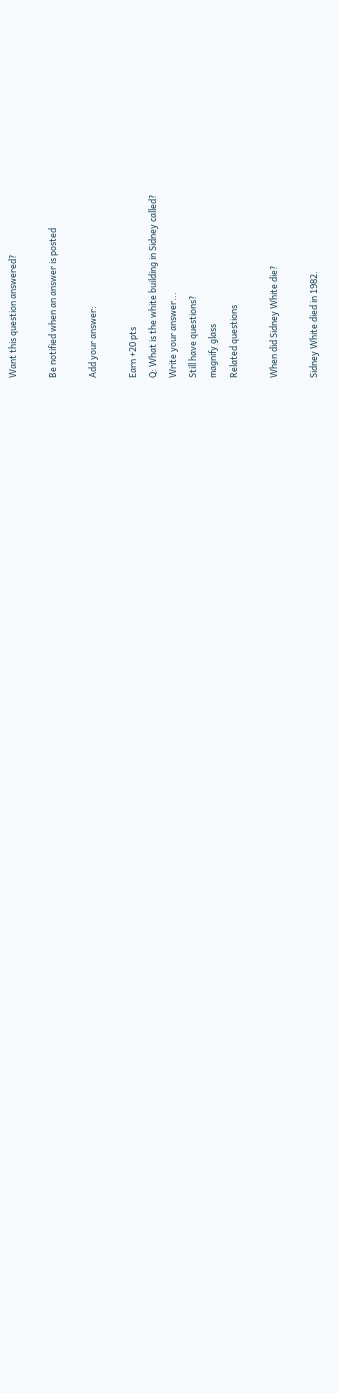Want this question answered?

Be notified when an answer is posted

Add your answer:

Earn +20 pts
Q: What is the white building in Sidney called?
Write your answer...
Still have questions?
magnify glass
Related questions

When did Sidney White die?

Sidney White died in 1982.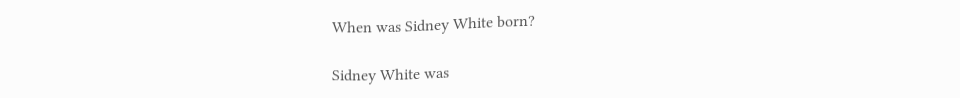When was Sidney White born?

Sidney White was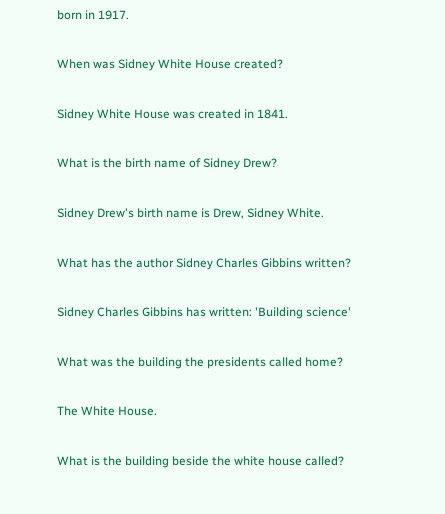born in 1917.

When was Sidney White House created?

Sidney White House was created in 1841.

What is the birth name of Sidney Drew?

Sidney Drew's birth name is Drew, Sidney White.

What has the author Sidney Charles Gibbins written?

Sidney Charles Gibbins has written: 'Building science'

What was the building the presidents called home?

The White House.

What is the building beside the white house called?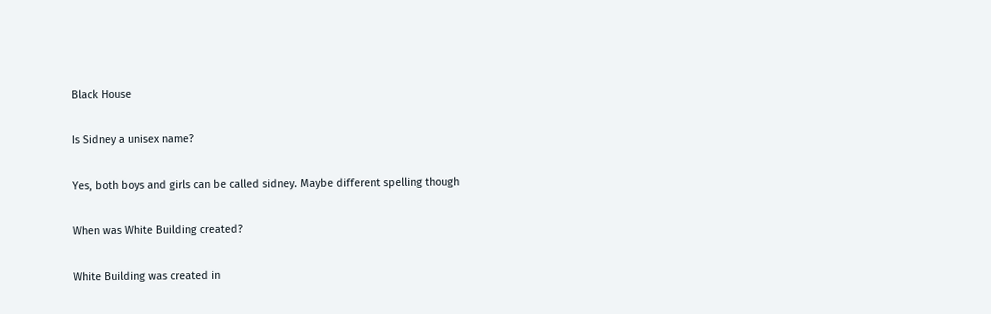Black House

Is Sidney a unisex name?

Yes, both boys and girls can be called sidney. Maybe different spelling though

When was White Building created?

White Building was created in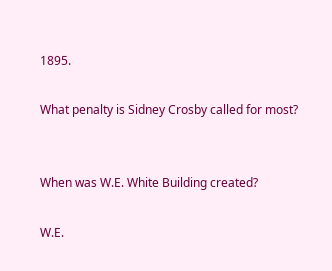1895.

What penalty is Sidney Crosby called for most?


When was W.E. White Building created?

W.E.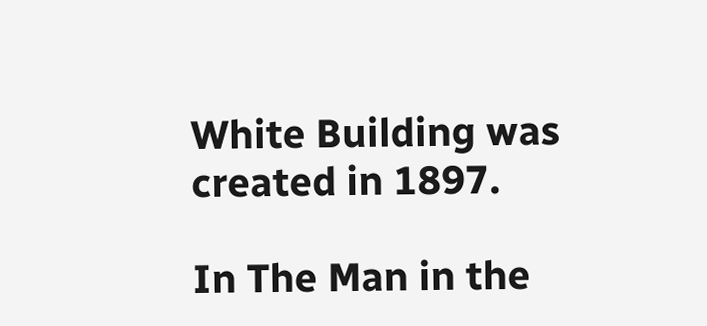White Building was created in 1897.

In The Man in the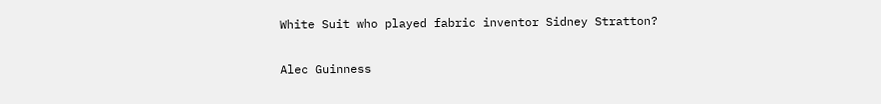White Suit who played fabric inventor Sidney Stratton?

Alec Guinness